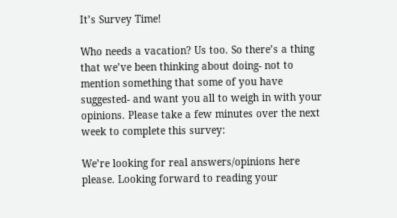It’s Survey Time!

Who needs a vacation? Us too. So there’s a thing that we’ve been thinking about doing- not to mention something that some of you have suggested- and want you all to weigh in with your opinions. Please take a few minutes over the next week to complete this survey:

We’re looking for real answers/opinions here please. Looking forward to reading your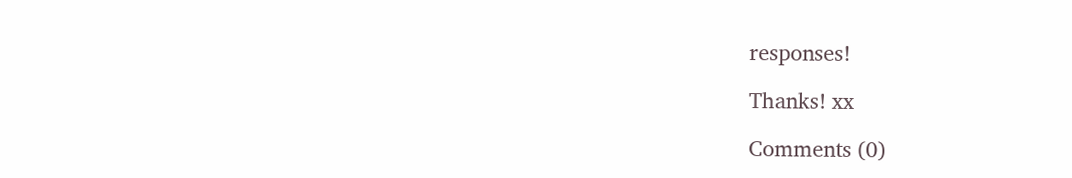responses!

Thanks! xx

Comments (0)